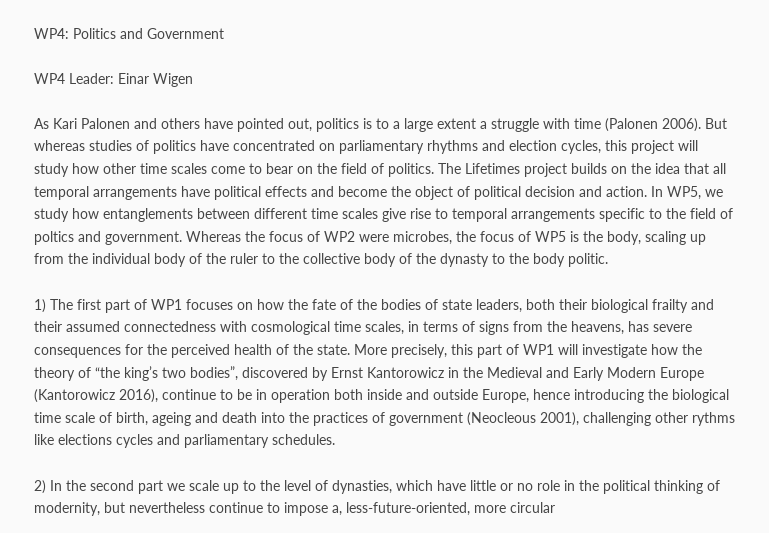WP4: Politics and Government

WP4 Leader: Einar Wigen

As Kari Palonen and others have pointed out, politics is to a large extent a struggle with time (Palonen 2006). But whereas studies of politics have concentrated on parliamentary rhythms and election cycles, this project will study how other time scales come to bear on the field of politics. The Lifetimes project builds on the idea that all temporal arrangements have political effects and become the object of political decision and action. In WP5, we study how entanglements between different time scales give rise to temporal arrangements specific to the field of poltics and government. Whereas the focus of WP2 were microbes, the focus of WP5 is the body, scaling up from the individual body of the ruler to the collective body of the dynasty to the body politic.

1) The first part of WP1 focuses on how the fate of the bodies of state leaders, both their biological frailty and their assumed connectedness with cosmological time scales, in terms of signs from the heavens, has severe consequences for the perceived health of the state. More precisely, this part of WP1 will investigate how the theory of “the king’s two bodies”, discovered by Ernst Kantorowicz in the Medieval and Early Modern Europe (Kantorowicz 2016), continue to be in operation both inside and outside Europe, hence introducing the biological time scale of birth, ageing and death into the practices of government (Neocleous 2001), challenging other rythms like elections cycles and parliamentary schedules.

2) In the second part we scale up to the level of dynasties, which have little or no role in the political thinking of modernity, but nevertheless continue to impose a, less-future-oriented, more circular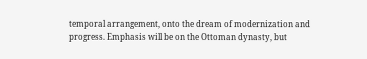temporal arrangement, onto the dream of modernization and progress. Emphasis will be on the Ottoman dynasty, but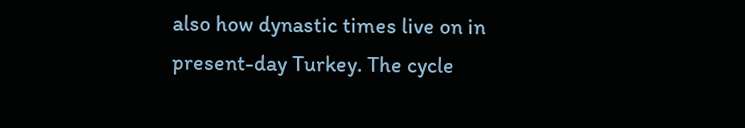also how dynastic times live on in present-day Turkey. The cycle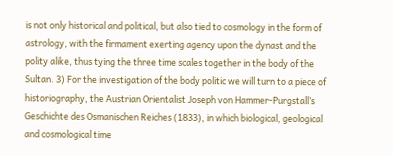is not only historical and political, but also tied to cosmology in the form of astrology, with the firmament exerting agency upon the dynast and the polity alike, thus tying the three time scales together in the body of the Sultan. 3) For the investigation of the body politic we will turn to a piece of historiography, the Austrian Orientalist Joseph von Hammer-Purgstall’s Geschichte des Osmanischen Reiches (1833), in which biological, geological and cosmological time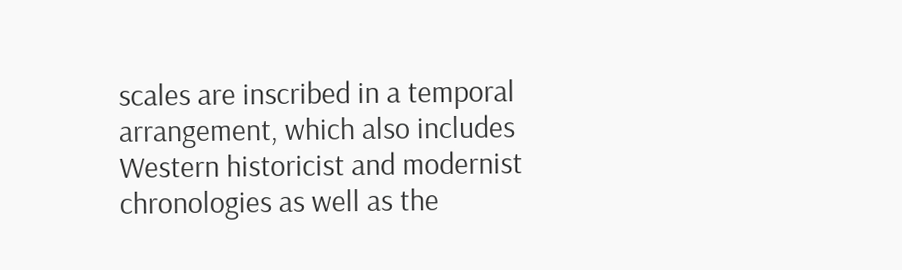scales are inscribed in a temporal arrangement, which also includes Western historicist and modernist chronologies as well as the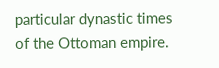particular dynastic times of the Ottoman empire.